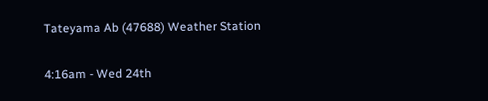Tateyama Ab (47688) Weather Station

4:16am - Wed 24th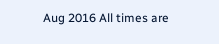Aug 2016 All times are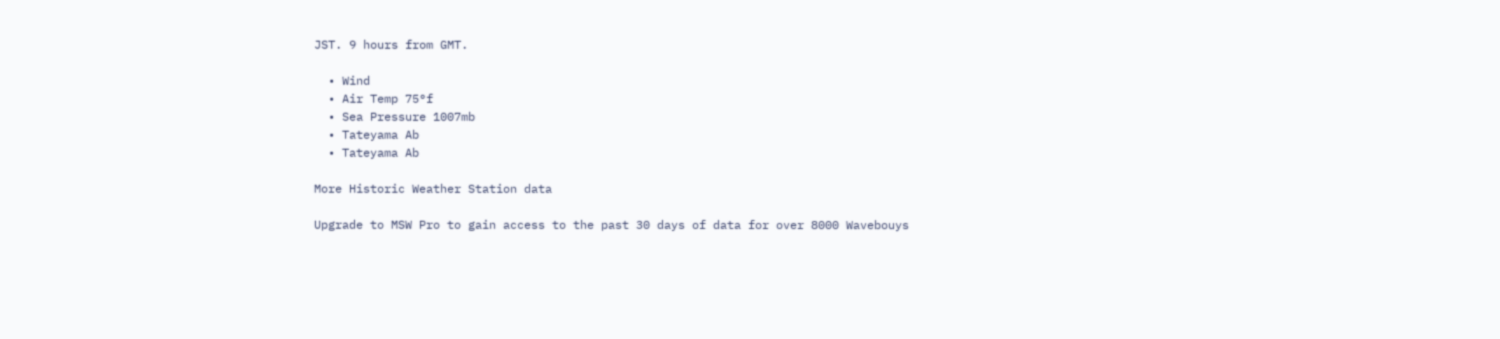JST. 9 hours from GMT.

  • Wind
  • Air Temp 75°f
  • Sea Pressure 1007mb
  • Tateyama Ab
  • Tateyama Ab

More Historic Weather Station data

Upgrade to MSW Pro to gain access to the past 30 days of data for over 8000 Wavebouys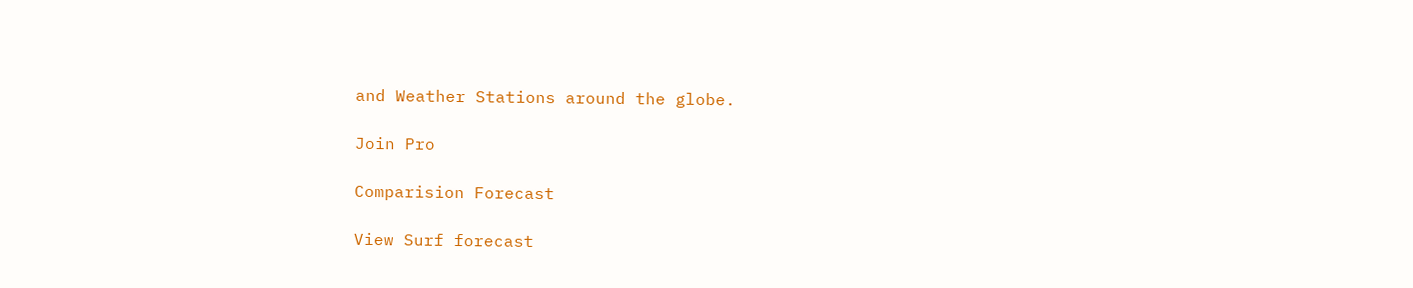and Weather Stations around the globe.

Join Pro

Comparision Forecast

View Surf forecast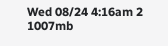Wed 08/24 4:16am 2
1007mb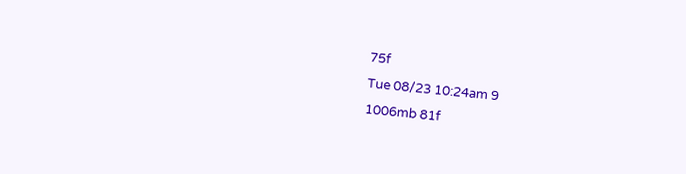75f
Tue 08/23 10:24am 9
1006mb 81f